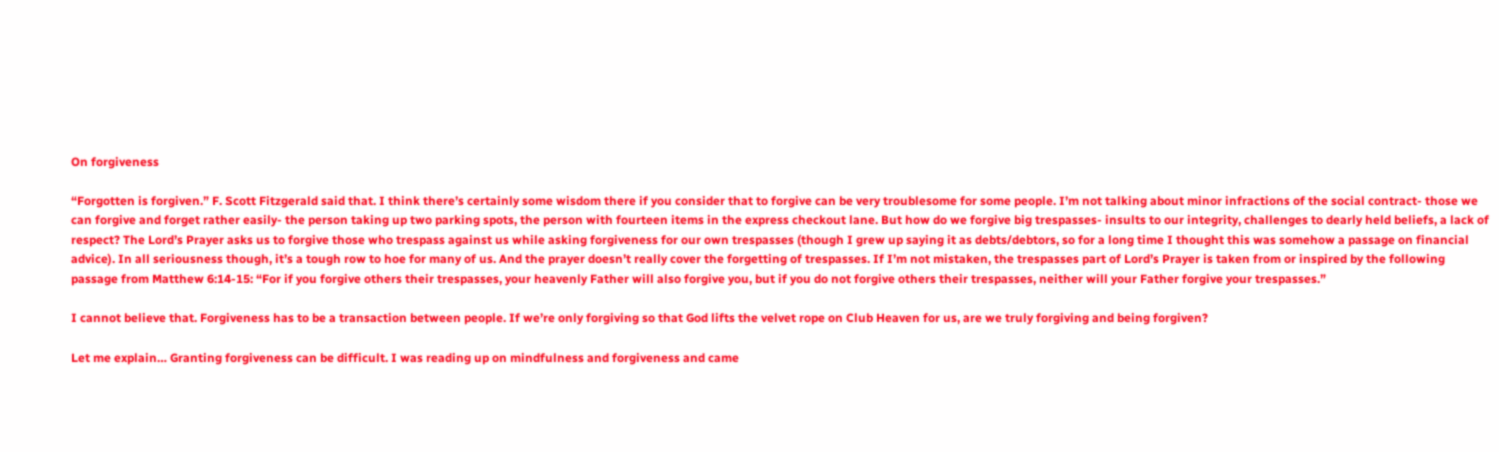On forgiveness

“Forgotten is forgiven.” F. Scott Fitzgerald said that. I think there’s certainly some wisdom there if you consider that to forgive can be very troublesome for some people. I’m not talking about minor infractions of the social contract- those we can forgive and forget rather easily- the person taking up two parking spots, the person with fourteen items in the express checkout lane. But how do we forgive big trespasses- insults to our integrity, challenges to dearly held beliefs, a lack of respect? The Lord’s Prayer asks us to forgive those who trespass against us while asking forgiveness for our own trespasses (though I grew up saying it as debts/debtors, so for a long time I thought this was somehow a passage on financial advice). In all seriousness though, it’s a tough row to hoe for many of us. And the prayer doesn’t really cover the forgetting of trespasses. If I’m not mistaken, the trespasses part of Lord’s Prayer is taken from or inspired by the following passage from Matthew 6:14-15: “For if you forgive others their trespasses, your heavenly Father will also forgive you, but if you do not forgive others their trespasses, neither will your Father forgive your trespasses.”

I cannot believe that. Forgiveness has to be a transaction between people. If we’re only forgiving so that God lifts the velvet rope on Club Heaven for us, are we truly forgiving and being forgiven?

Let me explain… Granting forgiveness can be difficult. I was reading up on mindfulness and forgiveness and came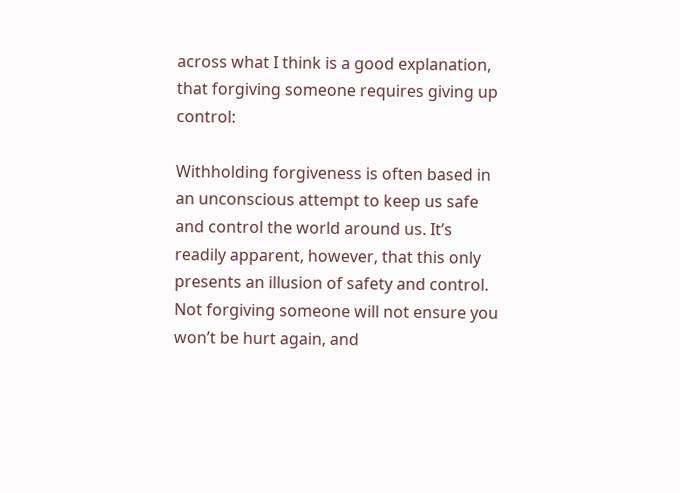across what I think is a good explanation, that forgiving someone requires giving up control:

Withholding forgiveness is often based in an unconscious attempt to keep us safe and control the world around us. It’s readily apparent, however, that this only presents an illusion of safety and control. Not forgiving someone will not ensure you won’t be hurt again, and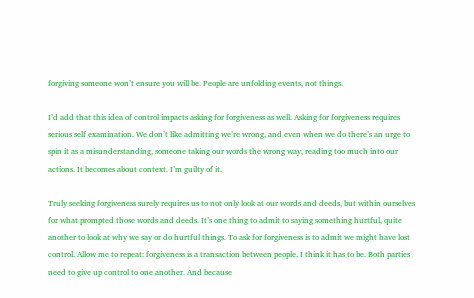forgiving someone won’t ensure you will be. People are unfolding events, not things.

I’d add that this idea of control impacts asking for forgiveness as well. Asking for forgiveness requires serious self examination. We don’t like admitting we’re wrong, and even when we do there’s an urge to spin it as a misunderstanding, someone taking our words the wrong way, reading too much into our actions. It becomes about context. I’m guilty of it.

Truly seeking forgiveness surely requires us to not only look at our words and deeds, but within ourselves for what prompted those words and deeds. It’s one thing to admit to saying something hurtful, quite another to look at why we say or do hurtful things. To ask for forgiveness is to admit we might have lost control. Allow me to repeat: forgiveness is a transaction between people. I think it has to be. Both parties need to give up control to one another. And because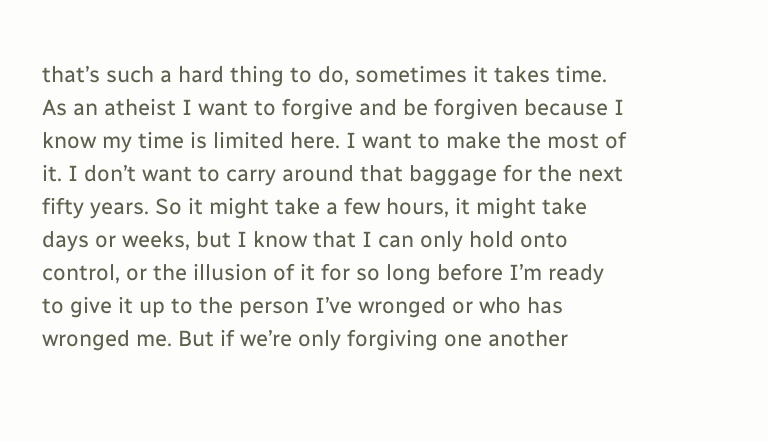that’s such a hard thing to do, sometimes it takes time. As an atheist I want to forgive and be forgiven because I know my time is limited here. I want to make the most of it. I don’t want to carry around that baggage for the next fifty years. So it might take a few hours, it might take days or weeks, but I know that I can only hold onto control, or the illusion of it for so long before I’m ready to give it up to the person I’ve wronged or who has wronged me. But if we’re only forgiving one another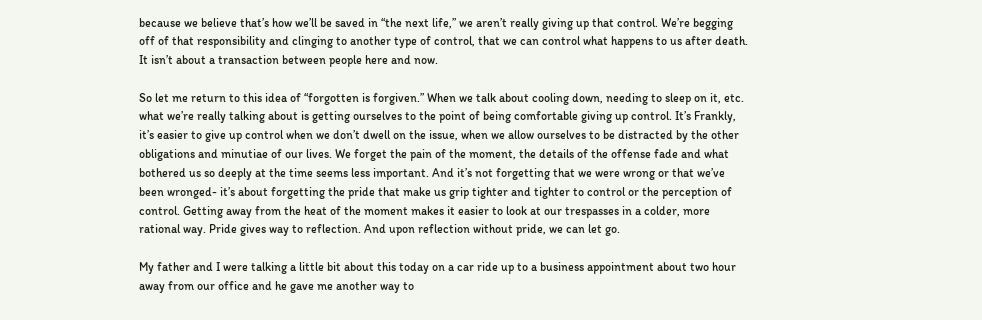because we believe that’s how we’ll be saved in “the next life,” we aren’t really giving up that control. We’re begging off of that responsibility and clinging to another type of control, that we can control what happens to us after death. It isn’t about a transaction between people here and now.

So let me return to this idea of “forgotten is forgiven.” When we talk about cooling down, needing to sleep on it, etc. what we’re really talking about is getting ourselves to the point of being comfortable giving up control. It’s Frankly, it’s easier to give up control when we don’t dwell on the issue, when we allow ourselves to be distracted by the other obligations and minutiae of our lives. We forget the pain of the moment, the details of the offense fade and what bothered us so deeply at the time seems less important. And it’s not forgetting that we were wrong or that we’ve been wronged- it’s about forgetting the pride that make us grip tighter and tighter to control or the perception of control. Getting away from the heat of the moment makes it easier to look at our trespasses in a colder, more rational way. Pride gives way to reflection. And upon reflection without pride, we can let go.

My father and I were talking a little bit about this today on a car ride up to a business appointment about two hour away from our office and he gave me another way to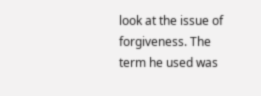look at the issue of forgiveness. The term he used was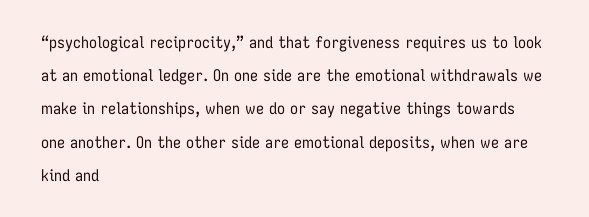“psychological reciprocity,” and that forgiveness requires us to look at an emotional ledger. On one side are the emotional withdrawals we make in relationships, when we do or say negative things towards one another. On the other side are emotional deposits, when we are kind and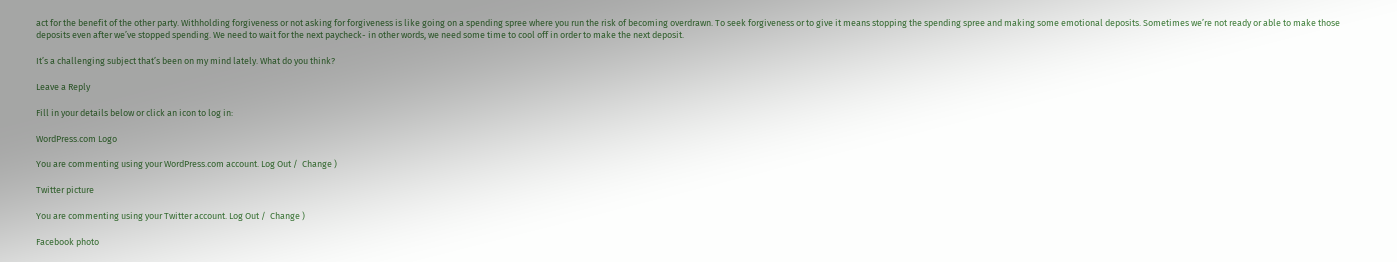act for the benefit of the other party. Withholding forgiveness or not asking for forgiveness is like going on a spending spree where you run the risk of becoming overdrawn. To seek forgiveness or to give it means stopping the spending spree and making some emotional deposits. Sometimes we’re not ready or able to make those deposits even after we’ve stopped spending. We need to wait for the next paycheck- in other words, we need some time to cool off in order to make the next deposit.

It’s a challenging subject that’s been on my mind lately. What do you think?

Leave a Reply

Fill in your details below or click an icon to log in:

WordPress.com Logo

You are commenting using your WordPress.com account. Log Out /  Change )

Twitter picture

You are commenting using your Twitter account. Log Out /  Change )

Facebook photo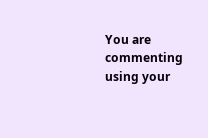You are commenting using your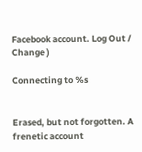Facebook account. Log Out /  Change )

Connecting to %s


Erased, but not forgotten. A frenetic account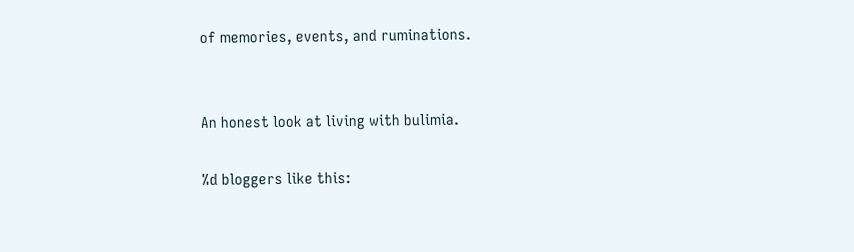of memories, events, and ruminations.


An honest look at living with bulimia.

%d bloggers like this: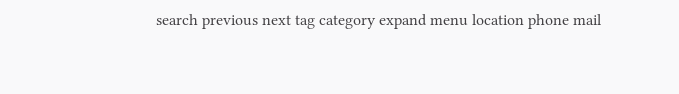search previous next tag category expand menu location phone mail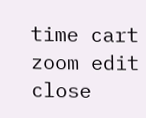time cart zoom edit close